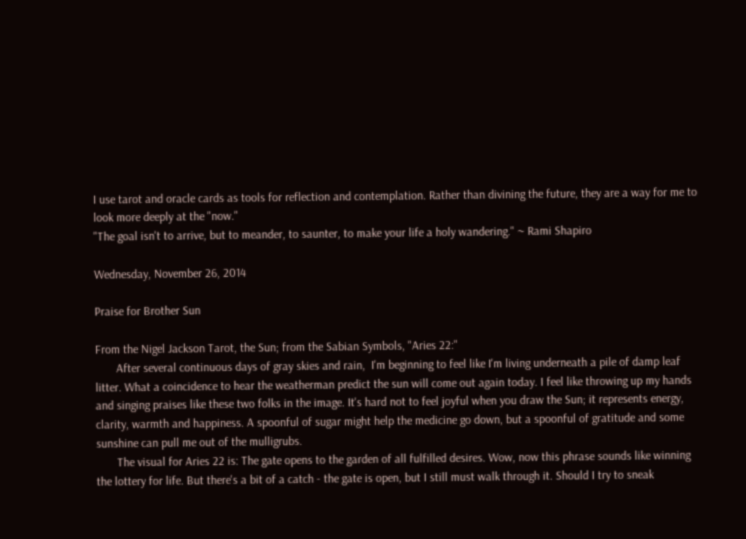I use tarot and oracle cards as tools for reflection and contemplation. Rather than divining the future, they are a way for me to look more deeply at the "now."
"The goal isn't to arrive, but to meander, to saunter, to make your life a holy wandering." ~ Rami Shapiro

Wednesday, November 26, 2014

Praise for Brother Sun

From the Nigel Jackson Tarot, the Sun; from the Sabian Symbols, "Aries 22:"
       After several continuous days of gray skies and rain,  I'm beginning to feel like I'm living underneath a pile of damp leaf litter. What a coincidence to hear the weatherman predict the sun will come out again today. I feel like throwing up my hands and singing praises like these two folks in the image. It's hard not to feel joyful when you draw the Sun; it represents energy, clarity, warmth and happiness. A spoonful of sugar might help the medicine go down, but a spoonful of gratitude and some sunshine can pull me out of the mulligrubs.
       The visual for Aries 22 is: The gate opens to the garden of all fulfilled desires. Wow, now this phrase sounds like winning the lottery for life. But there's a bit of a catch - the gate is open, but I still must walk through it. Should I try to sneak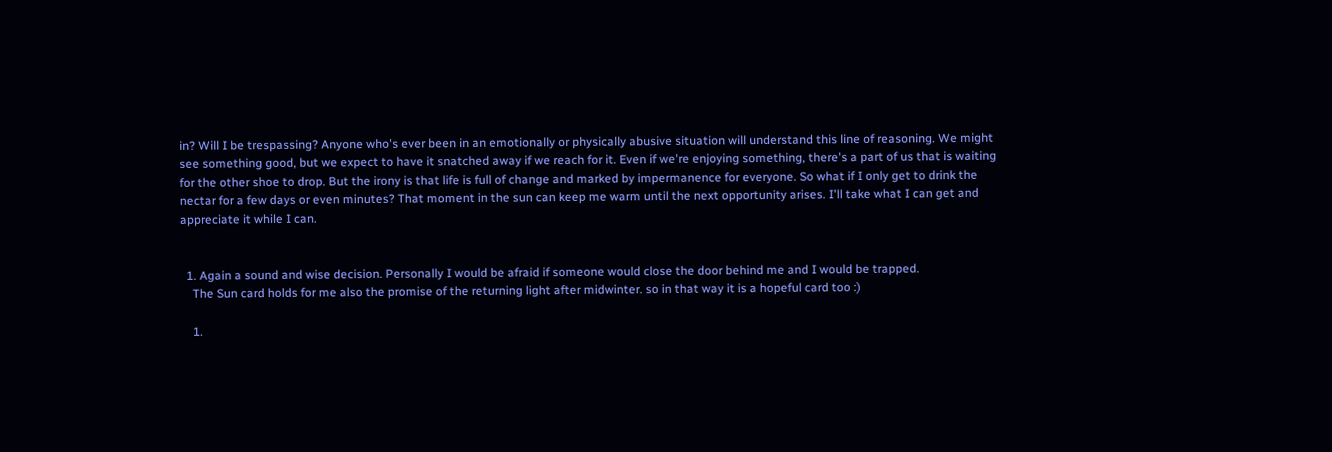in? Will I be trespassing? Anyone who's ever been in an emotionally or physically abusive situation will understand this line of reasoning. We might see something good, but we expect to have it snatched away if we reach for it. Even if we're enjoying something, there's a part of us that is waiting for the other shoe to drop. But the irony is that life is full of change and marked by impermanence for everyone. So what if I only get to drink the nectar for a few days or even minutes? That moment in the sun can keep me warm until the next opportunity arises. I'll take what I can get and appreciate it while I can.


  1. Again a sound and wise decision. Personally I would be afraid if someone would close the door behind me and I would be trapped.
    The Sun card holds for me also the promise of the returning light after midwinter. so in that way it is a hopeful card too :)

    1.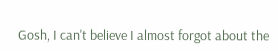Gosh, I can't believe I almost forgot about the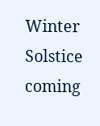Winter Solstice coming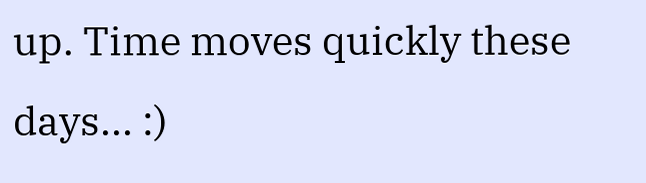up. Time moves quickly these days... :)